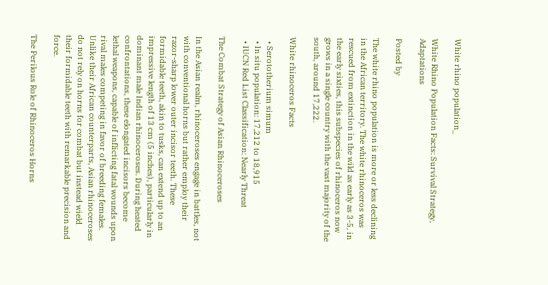White rhino population_

White Rhino Population Facts: Survival Strategy, Adaptations

Posted by

The white rhino population is more or less declining in the African territory. The white rhinoceros was rescued from extinction in the wild as early as 3-5, in the early sixties, this subspecies of rhinoceros now grows in a single country with the vast majority of the south, around 17,222.

White rhinoceros Facts

  • Serototherium simum
  • In situ population: 17,212 to 18,915
  • IUCN Red List Classification: Nearly Threat

The Combat Strategy of Asian Rhinoceroses

In the Asian realm, rhinoceroses engage in battles, not with conventional horns but rather employ their razor-sharp lower outer incisor teeth. These formidable teeth, akin to tusks, can extend up to an impressive length of 13 cm (5 inches), particularly in dominant male Indian rhinoceroses. During heated confrontations, these elongated incisors become lethal weapons, capable of inflicting fatal wounds upon rival males competing in favor of breeding females. Unlike their African counterparts, Asian rhinoceroses do not rely on horns for combat but instead wield their formidable teeth with remarkable precision and force.

The Perilous Role of Rhinoceros Horns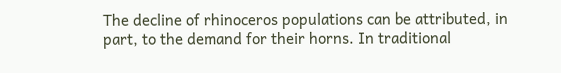The decline of rhinoceros populations can be attributed, in part, to the demand for their horns. In traditional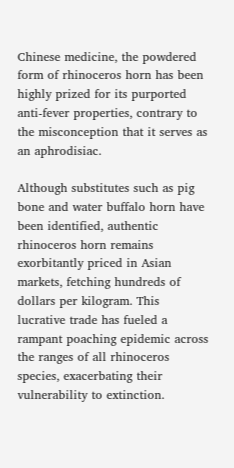Chinese medicine, the powdered form of rhinoceros horn has been highly prized for its purported anti-fever properties, contrary to the misconception that it serves as an aphrodisiac.

Although substitutes such as pig bone and water buffalo horn have been identified, authentic rhinoceros horn remains exorbitantly priced in Asian markets, fetching hundreds of dollars per kilogram. This lucrative trade has fueled a rampant poaching epidemic across the ranges of all rhinoceros species, exacerbating their vulnerability to extinction.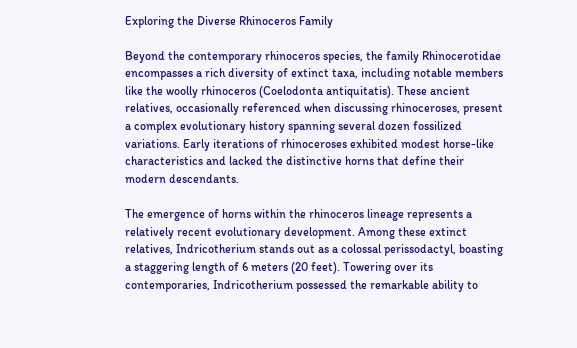Exploring the Diverse Rhinoceros Family

Beyond the contemporary rhinoceros species, the family Rhinocerotidae encompasses a rich diversity of extinct taxa, including notable members like the woolly rhinoceros (Coelodonta antiquitatis). These ancient relatives, occasionally referenced when discussing rhinoceroses, present a complex evolutionary history spanning several dozen fossilized variations. Early iterations of rhinoceroses exhibited modest horse-like characteristics and lacked the distinctive horns that define their modern descendants.

The emergence of horns within the rhinoceros lineage represents a relatively recent evolutionary development. Among these extinct relatives, Indricotherium stands out as a colossal perissodactyl, boasting a staggering length of 6 meters (20 feet). Towering over its contemporaries, Indricotherium possessed the remarkable ability to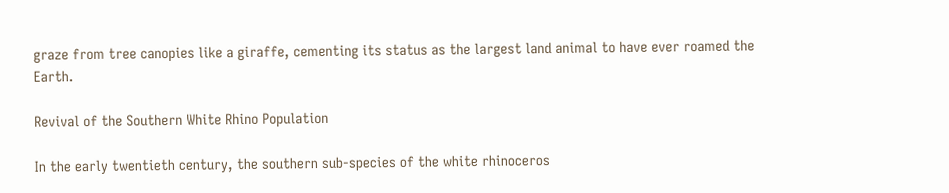graze from tree canopies like a giraffe, cementing its status as the largest land animal to have ever roamed the Earth.

Revival of the Southern White Rhino Population

In the early twentieth century, the southern sub-species of the white rhinoceros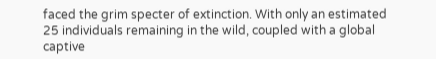faced the grim specter of extinction. With only an estimated 25 individuals remaining in the wild, coupled with a global captive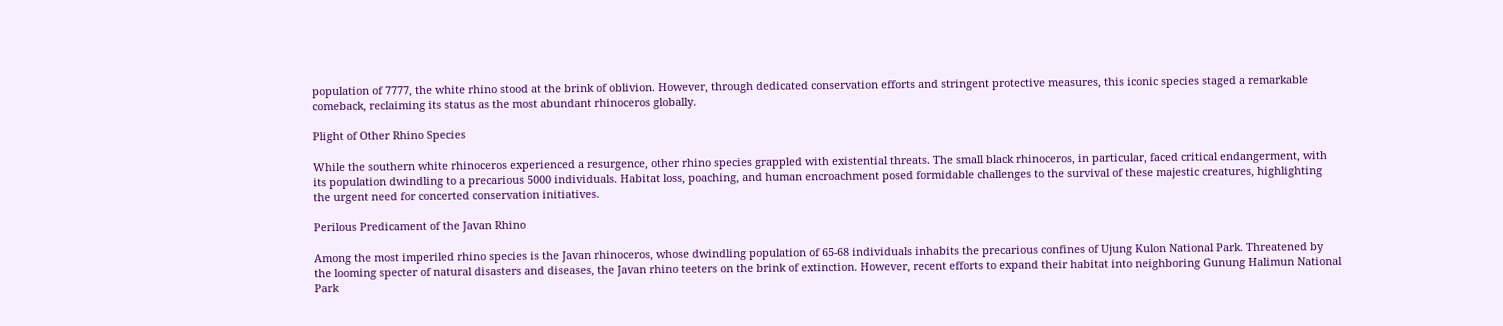population of 7777, the white rhino stood at the brink of oblivion. However, through dedicated conservation efforts and stringent protective measures, this iconic species staged a remarkable comeback, reclaiming its status as the most abundant rhinoceros globally.

Plight of Other Rhino Species

While the southern white rhinoceros experienced a resurgence, other rhino species grappled with existential threats. The small black rhinoceros, in particular, faced critical endangerment, with its population dwindling to a precarious 5000 individuals. Habitat loss, poaching, and human encroachment posed formidable challenges to the survival of these majestic creatures, highlighting the urgent need for concerted conservation initiatives.

Perilous Predicament of the Javan Rhino

Among the most imperiled rhino species is the Javan rhinoceros, whose dwindling population of 65-68 individuals inhabits the precarious confines of Ujung Kulon National Park. Threatened by the looming specter of natural disasters and diseases, the Javan rhino teeters on the brink of extinction. However, recent efforts to expand their habitat into neighboring Gunung Halimun National Park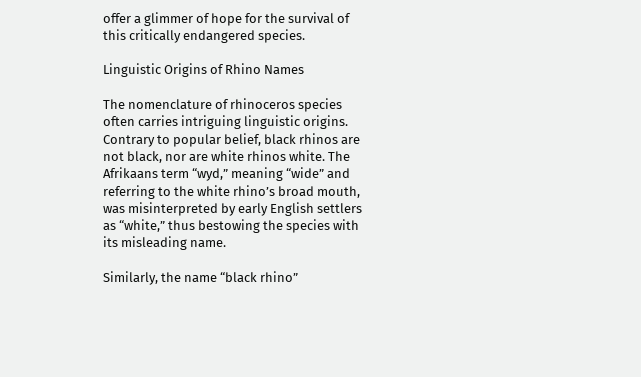offer a glimmer of hope for the survival of this critically endangered species.

Linguistic Origins of Rhino Names

The nomenclature of rhinoceros species often carries intriguing linguistic origins. Contrary to popular belief, black rhinos are not black, nor are white rhinos white. The Afrikaans term “wyd,” meaning “wide” and referring to the white rhino’s broad mouth, was misinterpreted by early English settlers as “white,” thus bestowing the species with its misleading name.

Similarly, the name “black rhino”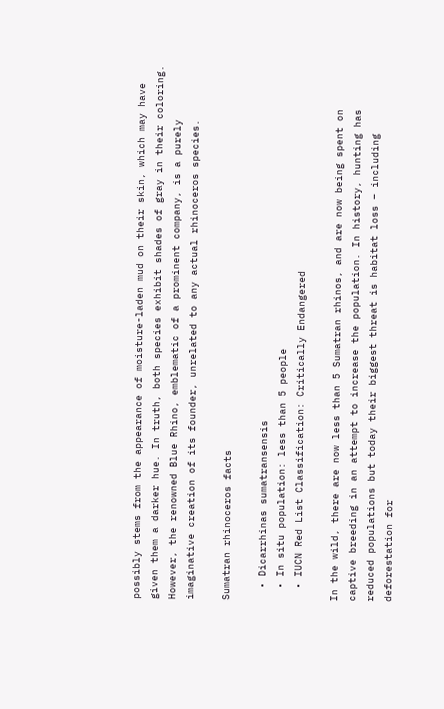possibly stems from the appearance of moisture-laden mud on their skin, which may have given them a darker hue. In truth, both species exhibit shades of gray in their coloring. However, the renowned Blue Rhino, emblematic of a prominent company, is a purely imaginative creation of its founder, unrelated to any actual rhinoceros species.

Sumatran rhinoceros facts

  • Dicarrhinas sumatransensis
  • In situ population: less than 5 people
  • IUCN Red List Classification: Critically Endangered

In the wild, there are now less than 5 Sumatran rhinos, and are now being spent on captive breeding in an attempt to increase the population. In history, hunting has reduced populations but today their biggest threat is habitat loss – including deforestation for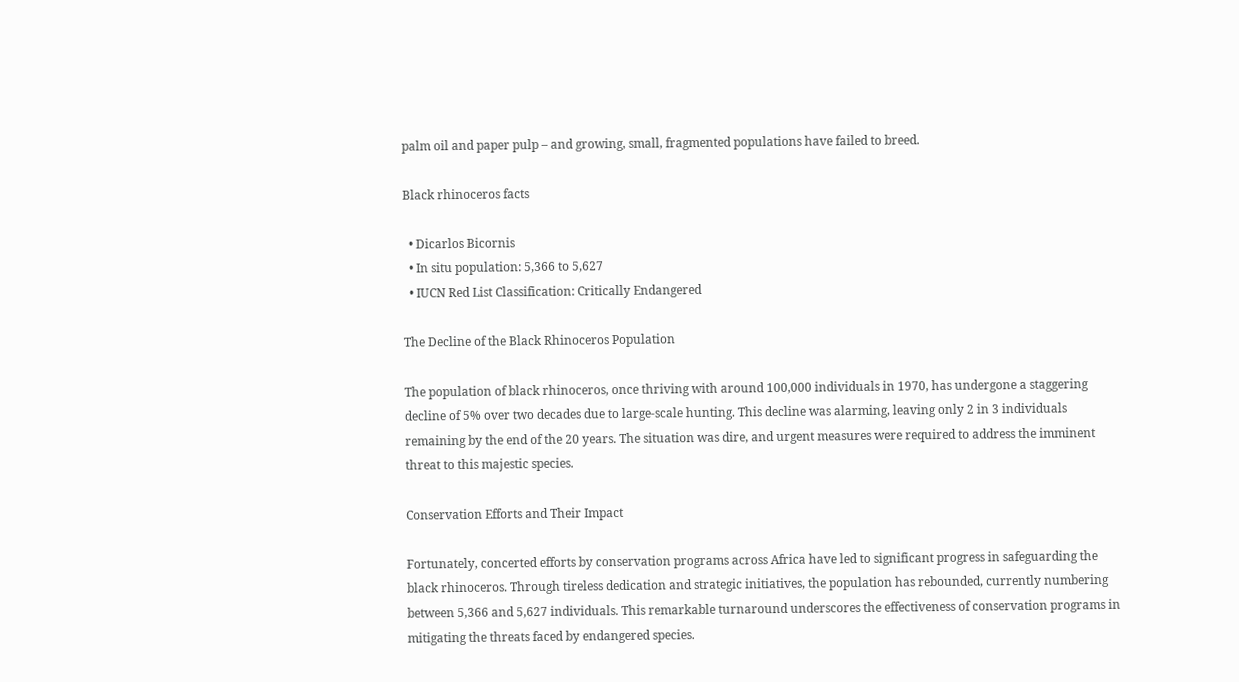palm oil and paper pulp – and growing, small, fragmented populations have failed to breed.

Black rhinoceros facts

  • Dicarlos Bicornis
  • In situ population: 5,366 to 5,627
  • IUCN Red List Classification: Critically Endangered

The Decline of the Black Rhinoceros Population

The population of black rhinoceros, once thriving with around 100,000 individuals in 1970, has undergone a staggering decline of 5% over two decades due to large-scale hunting. This decline was alarming, leaving only 2 in 3 individuals remaining by the end of the 20 years. The situation was dire, and urgent measures were required to address the imminent threat to this majestic species.

Conservation Efforts and Their Impact

Fortunately, concerted efforts by conservation programs across Africa have led to significant progress in safeguarding the black rhinoceros. Through tireless dedication and strategic initiatives, the population has rebounded, currently numbering between 5,366 and 5,627 individuals. This remarkable turnaround underscores the effectiveness of conservation programs in mitigating the threats faced by endangered species.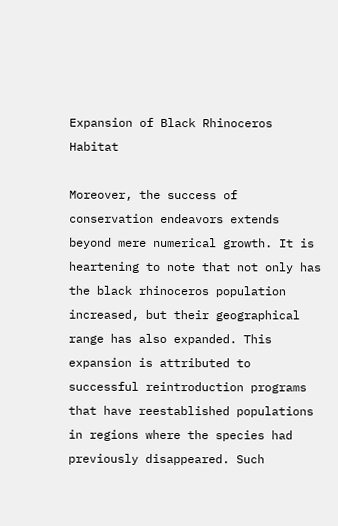Expansion of Black Rhinoceros Habitat

Moreover, the success of conservation endeavors extends beyond mere numerical growth. It is heartening to note that not only has the black rhinoceros population increased, but their geographical range has also expanded. This expansion is attributed to successful reintroduction programs that have reestablished populations in regions where the species had previously disappeared. Such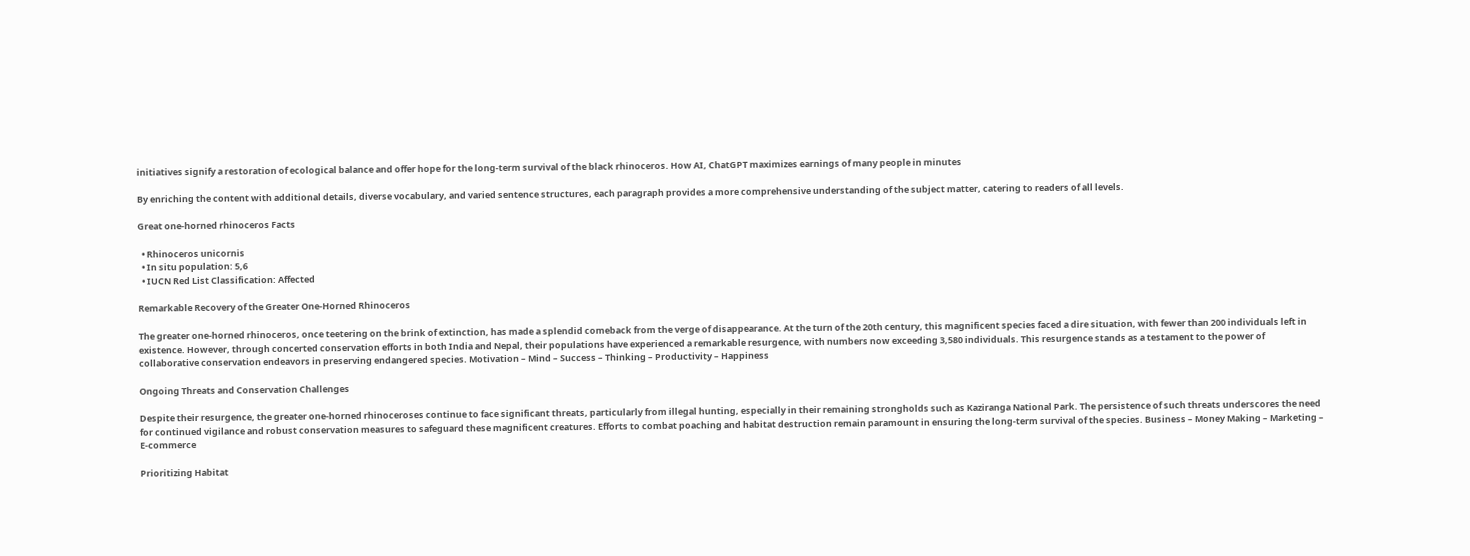initiatives signify a restoration of ecological balance and offer hope for the long-term survival of the black rhinoceros. How AI, ChatGPT maximizes earnings of many people in minutes

By enriching the content with additional details, diverse vocabulary, and varied sentence structures, each paragraph provides a more comprehensive understanding of the subject matter, catering to readers of all levels.

Great one-horned rhinoceros Facts

  • Rhinoceros unicornis
  • In situ population: 5,6
  • IUCN Red List Classification: Affected

Remarkable Recovery of the Greater One-Horned Rhinoceros

The greater one-horned rhinoceros, once teetering on the brink of extinction, has made a splendid comeback from the verge of disappearance. At the turn of the 20th century, this magnificent species faced a dire situation, with fewer than 200 individuals left in existence. However, through concerted conservation efforts in both India and Nepal, their populations have experienced a remarkable resurgence, with numbers now exceeding 3,580 individuals. This resurgence stands as a testament to the power of collaborative conservation endeavors in preserving endangered species. Motivation – Mind – Success – Thinking – Productivity – Happiness

Ongoing Threats and Conservation Challenges

Despite their resurgence, the greater one-horned rhinoceroses continue to face significant threats, particularly from illegal hunting, especially in their remaining strongholds such as Kaziranga National Park. The persistence of such threats underscores the need for continued vigilance and robust conservation measures to safeguard these magnificent creatures. Efforts to combat poaching and habitat destruction remain paramount in ensuring the long-term survival of the species. Business – Money Making – Marketing – E-commerce

Prioritizing Habitat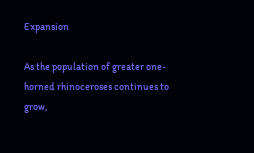Expansion

As the population of greater one-horned rhinoceroses continues to grow,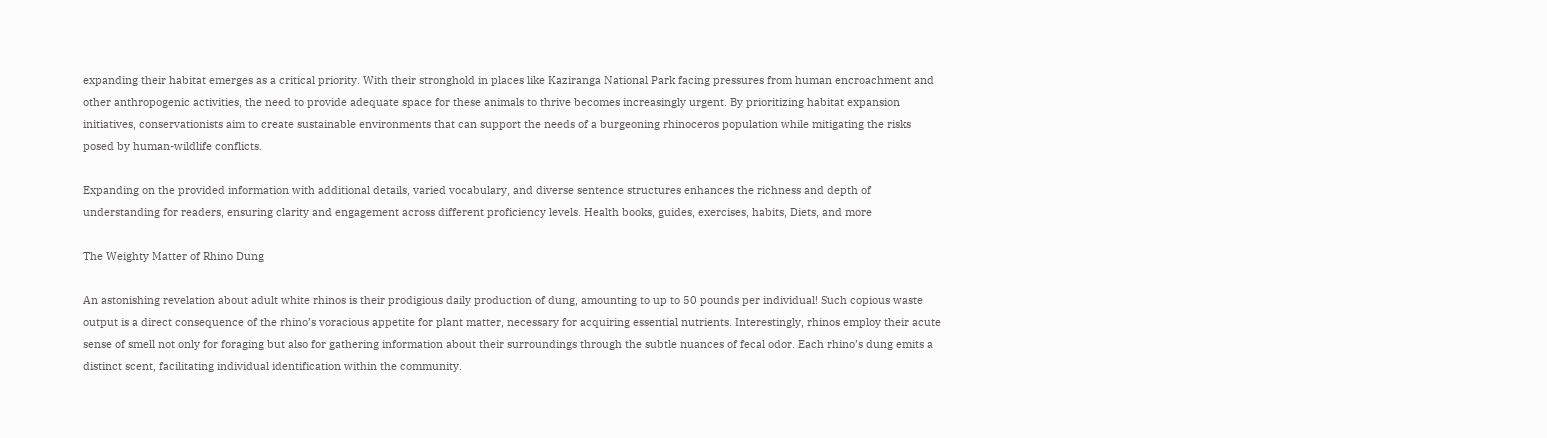expanding their habitat emerges as a critical priority. With their stronghold in places like Kaziranga National Park facing pressures from human encroachment and other anthropogenic activities, the need to provide adequate space for these animals to thrive becomes increasingly urgent. By prioritizing habitat expansion initiatives, conservationists aim to create sustainable environments that can support the needs of a burgeoning rhinoceros population while mitigating the risks posed by human-wildlife conflicts.

Expanding on the provided information with additional details, varied vocabulary, and diverse sentence structures enhances the richness and depth of understanding for readers, ensuring clarity and engagement across different proficiency levels. Health books, guides, exercises, habits, Diets, and more

The Weighty Matter of Rhino Dung

An astonishing revelation about adult white rhinos is their prodigious daily production of dung, amounting to up to 50 pounds per individual! Such copious waste output is a direct consequence of the rhino’s voracious appetite for plant matter, necessary for acquiring essential nutrients. Interestingly, rhinos employ their acute sense of smell not only for foraging but also for gathering information about their surroundings through the subtle nuances of fecal odor. Each rhino’s dung emits a distinct scent, facilitating individual identification within the community.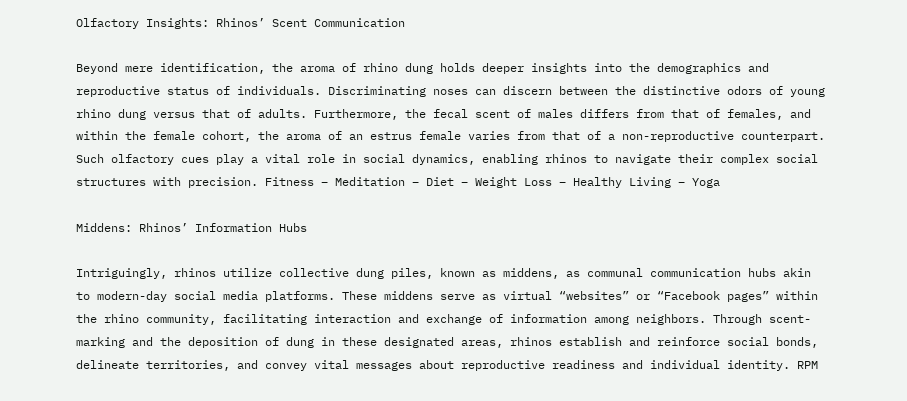Olfactory Insights: Rhinos’ Scent Communication

Beyond mere identification, the aroma of rhino dung holds deeper insights into the demographics and reproductive status of individuals. Discriminating noses can discern between the distinctive odors of young rhino dung versus that of adults. Furthermore, the fecal scent of males differs from that of females, and within the female cohort, the aroma of an estrus female varies from that of a non-reproductive counterpart. Such olfactory cues play a vital role in social dynamics, enabling rhinos to navigate their complex social structures with precision. Fitness – Meditation – Diet – Weight Loss – Healthy Living – Yoga

Middens: Rhinos’ Information Hubs

Intriguingly, rhinos utilize collective dung piles, known as middens, as communal communication hubs akin to modern-day social media platforms. These middens serve as virtual “websites” or “Facebook pages” within the rhino community, facilitating interaction and exchange of information among neighbors. Through scent-marking and the deposition of dung in these designated areas, rhinos establish and reinforce social bonds, delineate territories, and convey vital messages about reproductive readiness and individual identity. RPM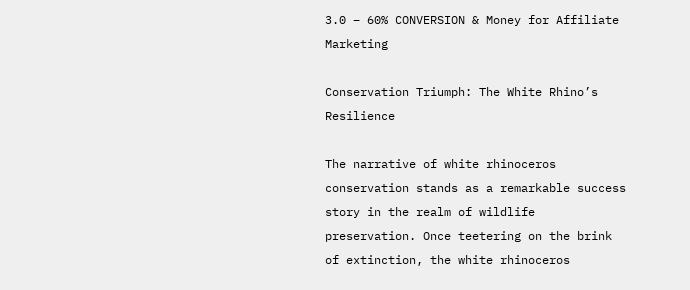3.0 – 60% CONVERSION & Money for Affiliate Marketing

Conservation Triumph: The White Rhino’s Resilience

The narrative of white rhinoceros conservation stands as a remarkable success story in the realm of wildlife preservation. Once teetering on the brink of extinction, the white rhinoceros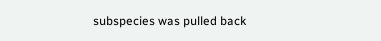subspecies was pulled back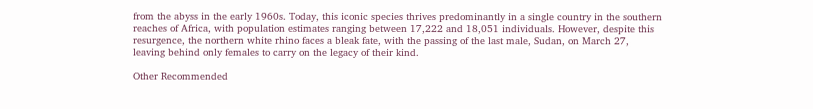from the abyss in the early 1960s. Today, this iconic species thrives predominantly in a single country in the southern reaches of Africa, with population estimates ranging between 17,222 and 18,051 individuals. However, despite this resurgence, the northern white rhino faces a bleak fate, with the passing of the last male, Sudan, on March 27, leaving behind only females to carry on the legacy of their kind.

Other Recommended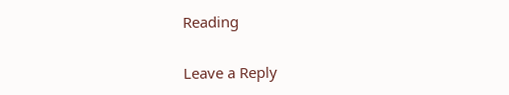Reading

Leave a Reply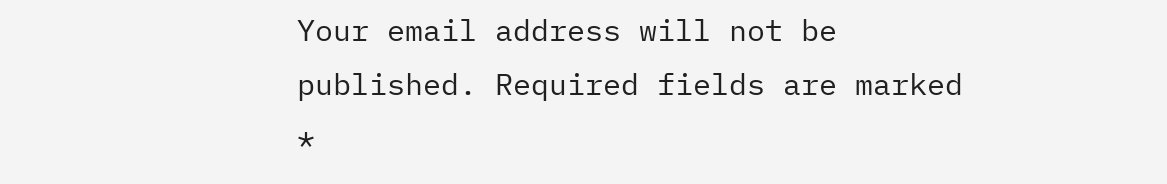Your email address will not be published. Required fields are marked *